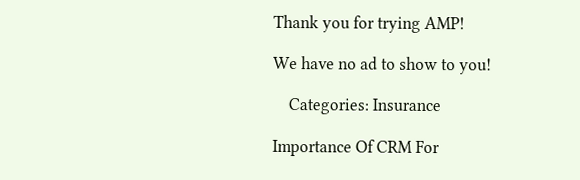Thank you for trying AMP!

We have no ad to show to you!

    Categories: Insurance

Importance Of CRM For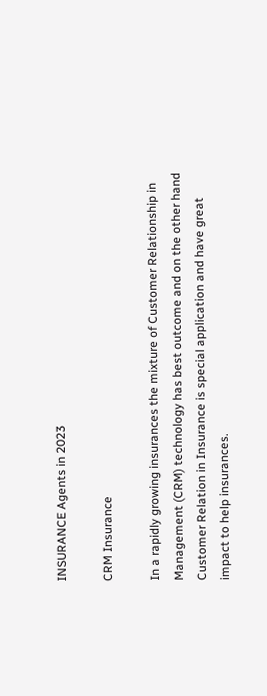INSURANCE Agents in 2023

CRM Insurance

In a rapidly growing insurances the mixture of Customer Relationship in Management (CRM) technology has best outcome and on the other hand Customer Relation in Insurance is special application and have great impact to help insurances.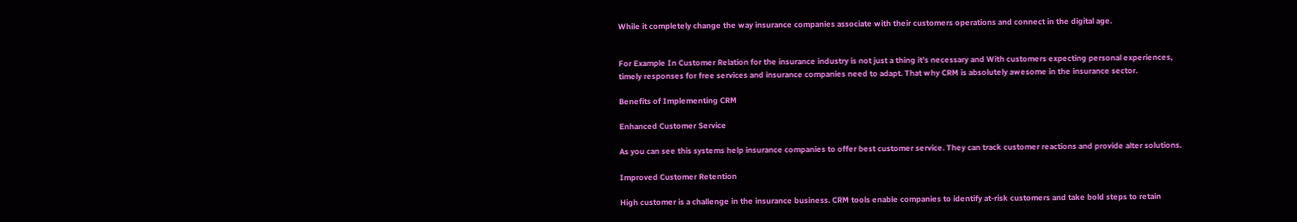While it completely change the way insurance companies associate with their customers operations and connect in the digital age.


For Example In Customer Relation for the insurance industry is not just a thing it’s necessary and With customers expecting personal experiences, timely responses for free services and insurance companies need to adapt. That why CRM is absolutely awesome in the insurance sector.

Benefits of Implementing CRM

Enhanced Customer Service

As you can see this systems help insurance companies to offer best customer service. They can track customer reactions and provide alter solutions.

Improved Customer Retention

High customer is a challenge in the insurance business. CRM tools enable companies to identify at-risk customers and take bold steps to retain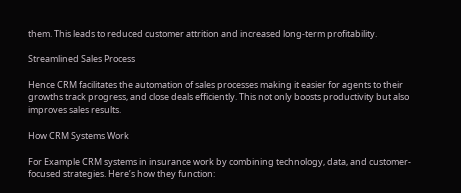them. This leads to reduced customer attrition and increased long-term profitability.

Streamlined Sales Process

Hence CRM facilitates the automation of sales processes making it easier for agents to their growths track progress, and close deals efficiently. This not only boosts productivity but also improves sales results.

How CRM Systems Work

For Example CRM systems in insurance work by combining technology, data, and customer-focused strategies. Here’s how they function: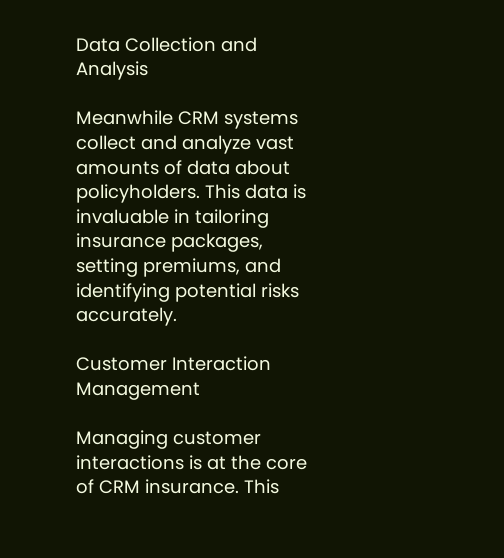Data Collection and Analysis

Meanwhile CRM systems collect and analyze vast amounts of data about policyholders. This data is invaluable in tailoring insurance packages, setting premiums, and identifying potential risks accurately.

Customer Interaction Management

Managing customer interactions is at the core of CRM insurance. This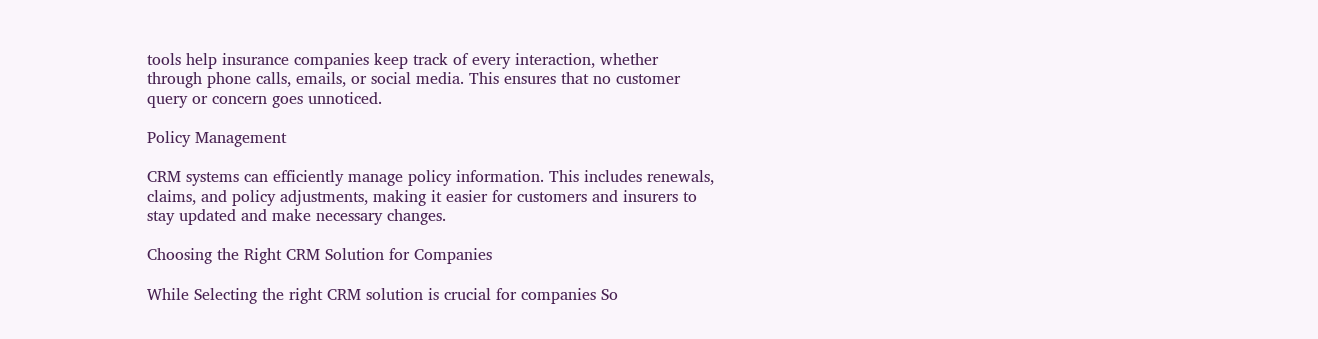tools help insurance companies keep track of every interaction, whether through phone calls, emails, or social media. This ensures that no customer query or concern goes unnoticed.

Policy Management

CRM systems can efficiently manage policy information. This includes renewals, claims, and policy adjustments, making it easier for customers and insurers to stay updated and make necessary changes.

Choosing the Right CRM Solution for Companies

While Selecting the right CRM solution is crucial for companies So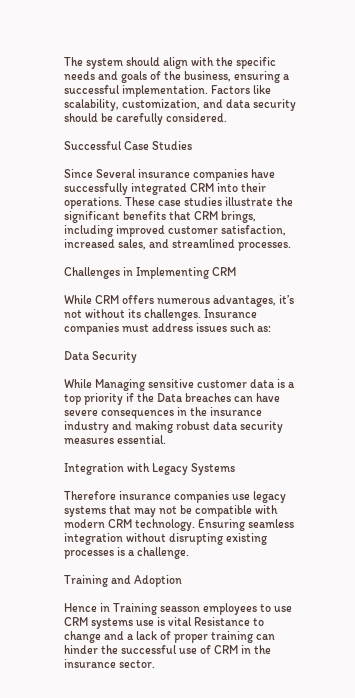The system should align with the specific needs and goals of the business, ensuring a successful implementation. Factors like scalability, customization, and data security should be carefully considered.

Successful Case Studies

Since Several insurance companies have successfully integrated CRM into their operations. These case studies illustrate the significant benefits that CRM brings, including improved customer satisfaction, increased sales, and streamlined processes.

Challenges in Implementing CRM

While CRM offers numerous advantages, it’s not without its challenges. Insurance companies must address issues such as:

Data Security

While Managing sensitive customer data is a top priority if the Data breaches can have severe consequences in the insurance industry and making robust data security measures essential.

Integration with Legacy Systems

Therefore insurance companies use legacy systems that may not be compatible with modern CRM technology. Ensuring seamless integration without disrupting existing processes is a challenge.

Training and Adoption

Hence in Training seasson employees to use CRM systems use is vital Resistance to change and a lack of proper training can hinder the successful use of CRM in the insurance sector.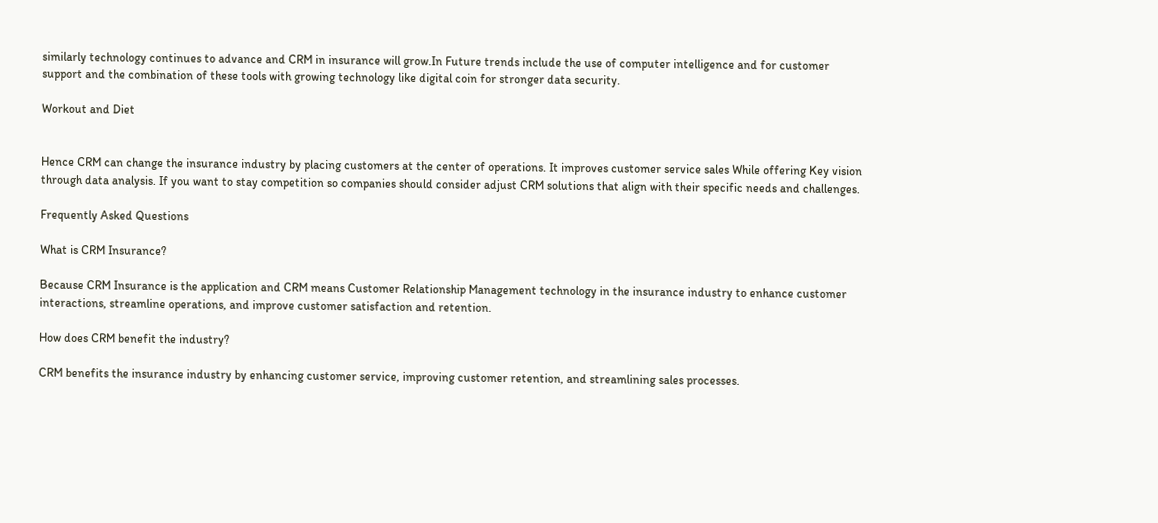similarly technology continues to advance and CRM in insurance will grow.In Future trends include the use of computer intelligence and for customer support and the combination of these tools with growing technology like digital coin for stronger data security.

Workout and Diet


Hence CRM can change the insurance industry by placing customers at the center of operations. It improves customer service sales While offering Key vision through data analysis. If you want to stay competition so companies should consider adjust CRM solutions that align with their specific needs and challenges.

Frequently Asked Questions

What is CRM Insurance?

Because CRM Insurance is the application and CRM means Customer Relationship Management technology in the insurance industry to enhance customer interactions, streamline operations, and improve customer satisfaction and retention.

How does CRM benefit the industry?

CRM benefits the insurance industry by enhancing customer service, improving customer retention, and streamlining sales processes.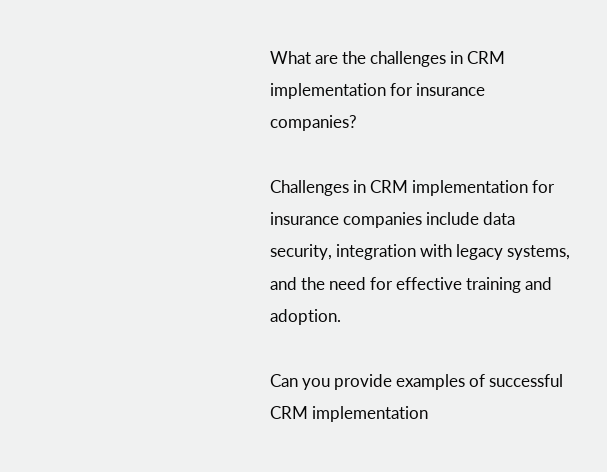What are the challenges in CRM implementation for insurance companies?

Challenges in CRM implementation for insurance companies include data security, integration with legacy systems, and the need for effective training and adoption.

Can you provide examples of successful CRM implementation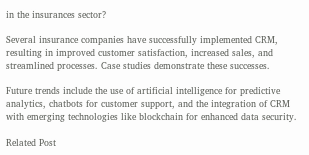in the insurances sector?

Several insurance companies have successfully implemented CRM, resulting in improved customer satisfaction, increased sales, and streamlined processes. Case studies demonstrate these successes.

Future trends include the use of artificial intelligence for predictive analytics, chatbots for customer support, and the integration of CRM with emerging technologies like blockchain for enhanced data security.

Related Post